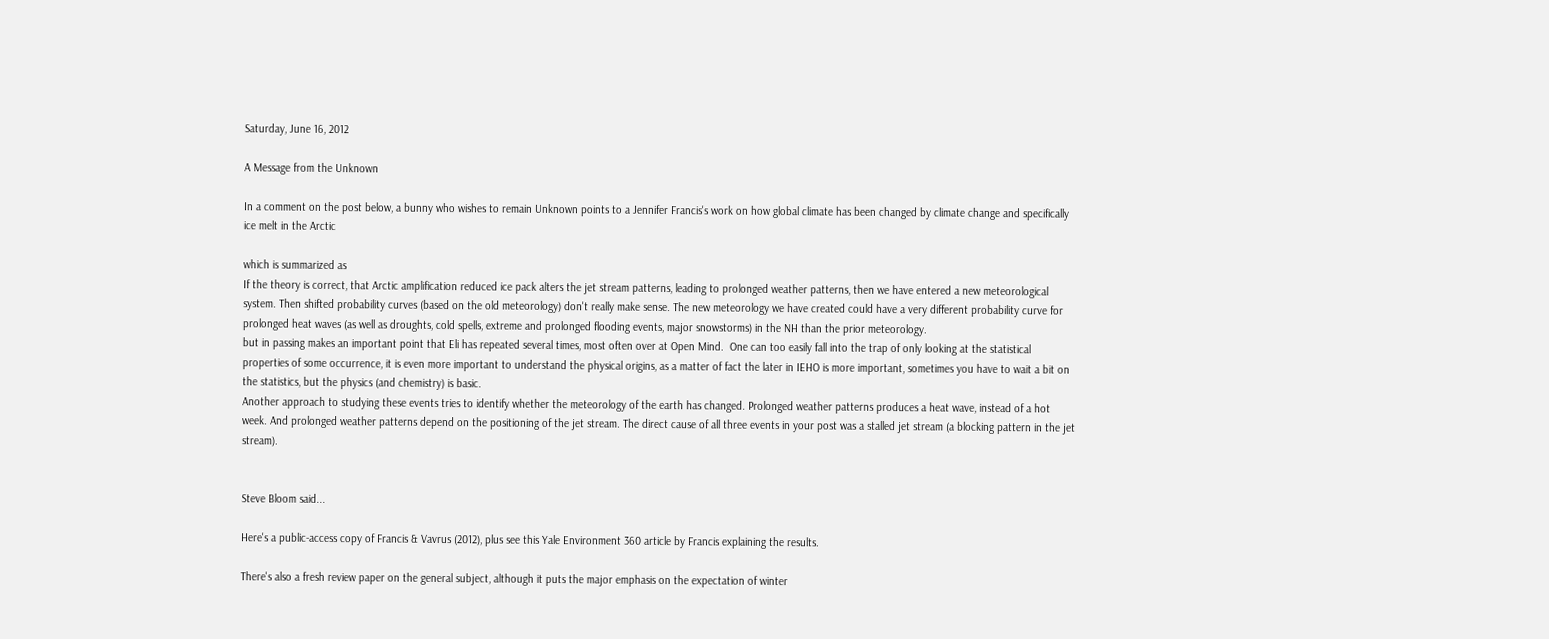Saturday, June 16, 2012

A Message from the Unknown

In a comment on the post below, a bunny who wishes to remain Unknown points to a Jennifer Francis's work on how global climate has been changed by climate change and specifically ice melt in the Arctic

which is summarized as
If the theory is correct, that Arctic amplification reduced ice pack alters the jet stream patterns, leading to prolonged weather patterns, then we have entered a new meteorological system. Then shifted probability curves (based on the old meteorology) don't really make sense. The new meteorology we have created could have a very different probability curve for prolonged heat waves (as well as droughts, cold spells, extreme and prolonged flooding events, major snowstorms) in the NH than the prior meteorology.
but in passing makes an important point that Eli has repeated several times, most often over at Open Mind.  One can too easily fall into the trap of only looking at the statistical properties of some occurrence, it is even more important to understand the physical origins, as a matter of fact the later in IEHO is more important, sometimes you have to wait a bit on the statistics, but the physics (and chemistry) is basic.
Another approach to studying these events tries to identify whether the meteorology of the earth has changed. Prolonged weather patterns produces a heat wave, instead of a hot week. And prolonged weather patterns depend on the positioning of the jet stream. The direct cause of all three events in your post was a stalled jet stream (a blocking pattern in the jet stream).


Steve Bloom said...

Here's a public-access copy of Francis & Vavrus (2012), plus see this Yale Environment 360 article by Francis explaining the results.

There's also a fresh review paper on the general subject, although it puts the major emphasis on the expectation of winter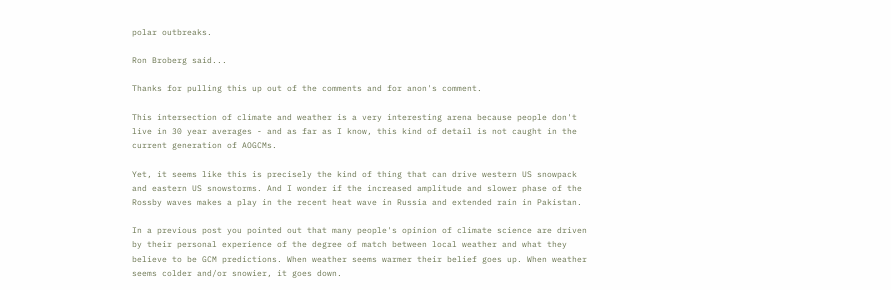polar outbreaks.

Ron Broberg said...

Thanks for pulling this up out of the comments and for anon's comment.

This intersection of climate and weather is a very interesting arena because people don't live in 30 year averages - and as far as I know, this kind of detail is not caught in the current generation of AOGCMs.

Yet, it seems like this is precisely the kind of thing that can drive western US snowpack and eastern US snowstorms. And I wonder if the increased amplitude and slower phase of the Rossby waves makes a play in the recent heat wave in Russia and extended rain in Pakistan.

In a previous post you pointed out that many people's opinion of climate science are driven by their personal experience of the degree of match between local weather and what they believe to be GCM predictions. When weather seems warmer their belief goes up. When weather seems colder and/or snowier, it goes down.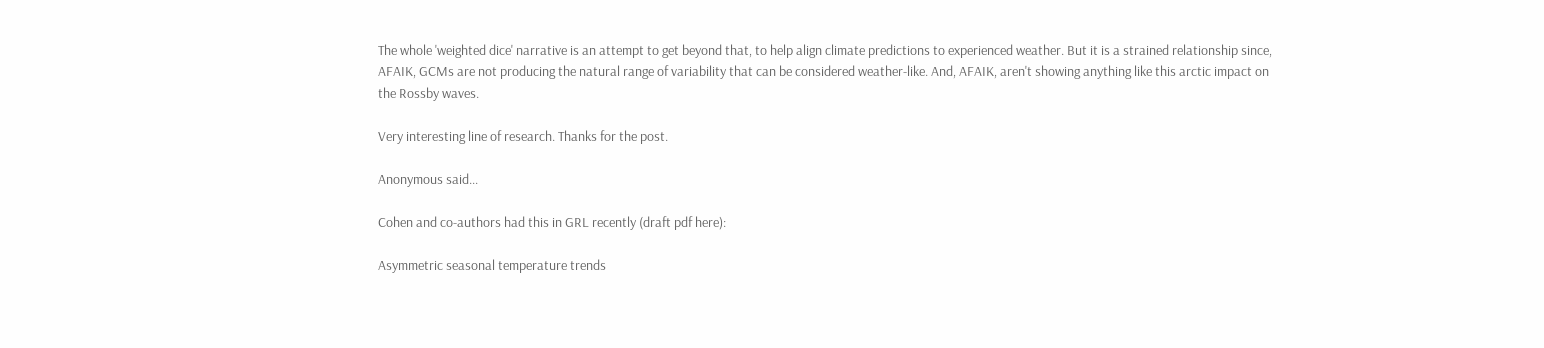The whole 'weighted dice' narrative is an attempt to get beyond that, to help align climate predictions to experienced weather. But it is a strained relationship since, AFAIK, GCMs are not producing the natural range of variability that can be considered weather-like. And, AFAIK, aren't showing anything like this arctic impact on the Rossby waves.

Very interesting line of research. Thanks for the post.

Anonymous said...

Cohen and co-authors had this in GRL recently (draft pdf here):

Asymmetric seasonal temperature trends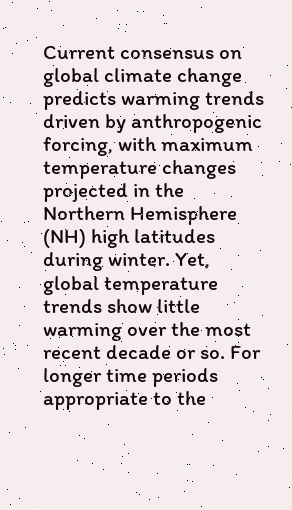Current consensus on global climate change predicts warming trends driven by anthropogenic forcing, with maximum temperature changes projected in the Northern Hemisphere (NH) high latitudes during winter. Yet, global temperature trends show little warming over the most recent decade or so. For longer time periods appropriate to the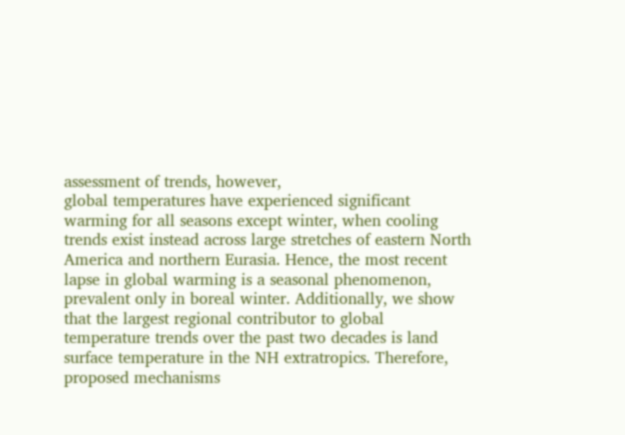assessment of trends, however,
global temperatures have experienced significant warming for all seasons except winter, when cooling trends exist instead across large stretches of eastern North America and northern Eurasia. Hence, the most recent lapse in global warming is a seasonal phenomenon, prevalent only in boreal winter. Additionally, we show that the largest regional contributor to global temperature trends over the past two decades is land surface temperature in the NH extratropics. Therefore, proposed mechanisms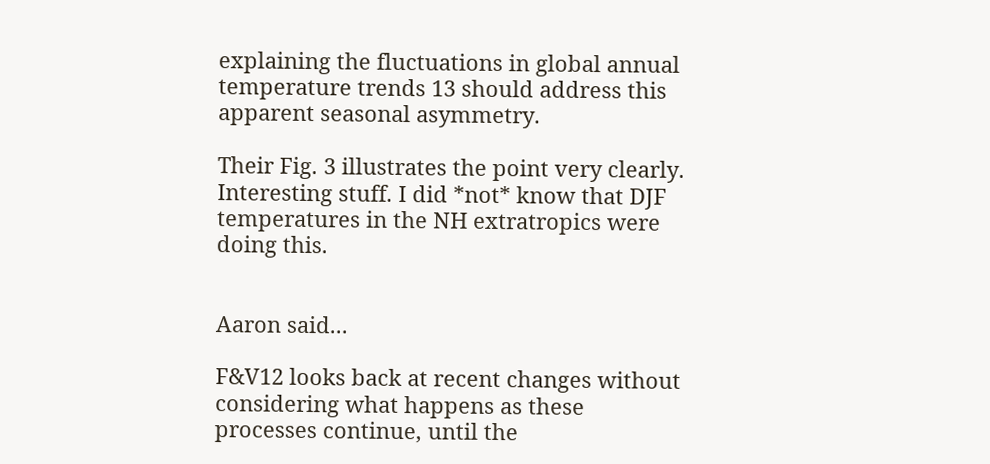explaining the fluctuations in global annual temperature trends 13 should address this apparent seasonal asymmetry.

Their Fig. 3 illustrates the point very clearly. Interesting stuff. I did *not* know that DJF temperatures in the NH extratropics were doing this.


Aaron said...

F&V12 looks back at recent changes without considering what happens as these processes continue, until the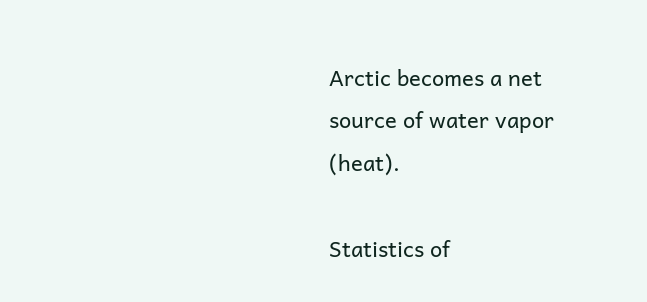Arctic becomes a net source of water vapor (heat).

Statistics of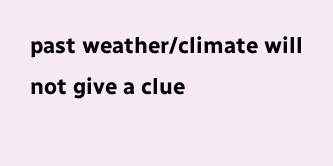past weather/climate will not give a clue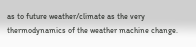as to future weather/climate as the very thermodynamics of the weather machine change.